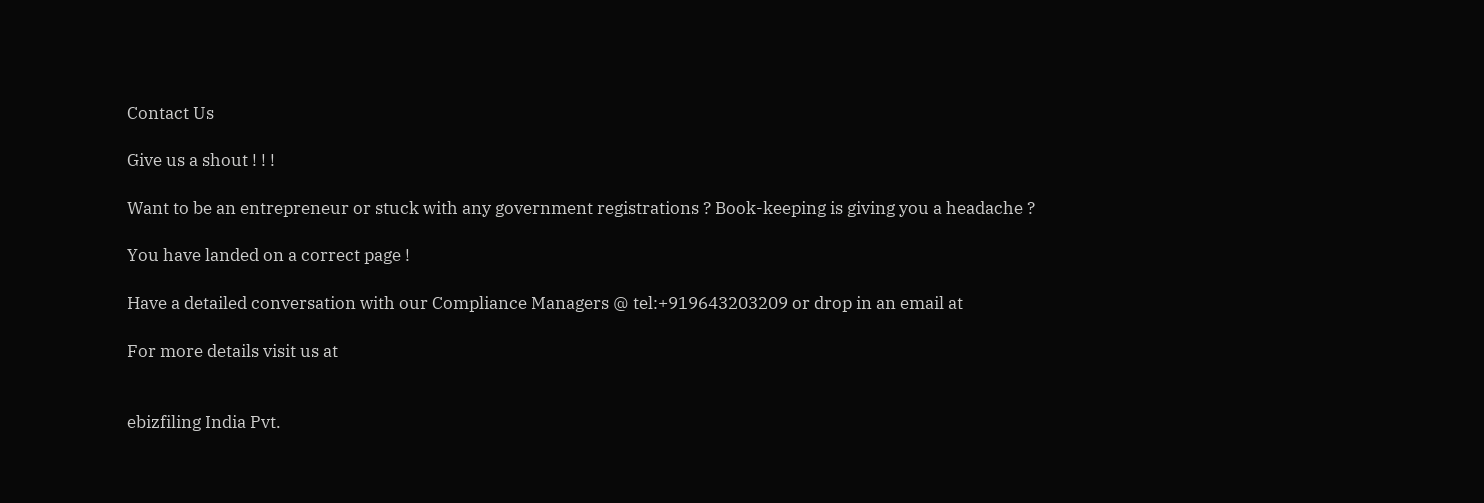Contact Us

Give us a shout ! ! !

Want to be an entrepreneur or stuck with any government registrations ? Book-keeping is giving you a headache ?

You have landed on a correct page !

Have a detailed conversation with our Compliance Managers @ tel:+919643203209 or drop in an email at

For more details visit us at


ebizfiling India Pvt.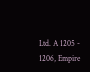Ltd. A 1205 - 1206, Empire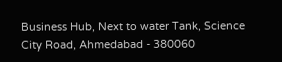Business Hub, Next to water Tank, Science City Road, Ahmedabad - 380060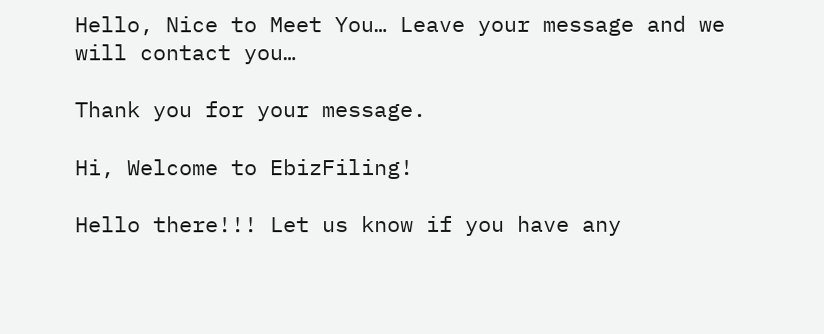Hello, Nice to Meet You… Leave your message and we will contact you…

Thank you for your message.

Hi, Welcome to EbizFiling!

Hello there!!! Let us know if you have any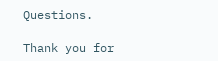Questions.

Thank you for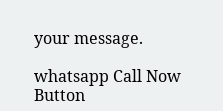your message.

whatsapp Call Now Button